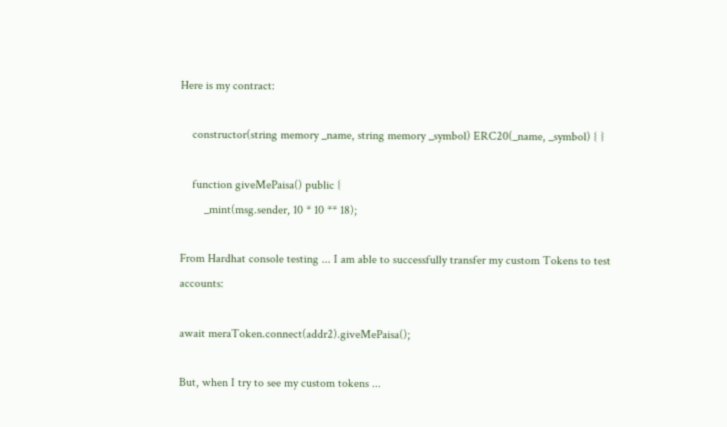Here is my contract:

    constructor(string memory _name, string memory _symbol) ERC20(_name, _symbol) { }

    function giveMePaisa() public {
        _mint(msg.sender, 10 * 10 ** 18);

From Hardhat console testing ... I am able to successfully transfer my custom Tokens to test accounts:

await meraToken.connect(addr2).giveMePaisa();

But, when I try to see my custom tokens ...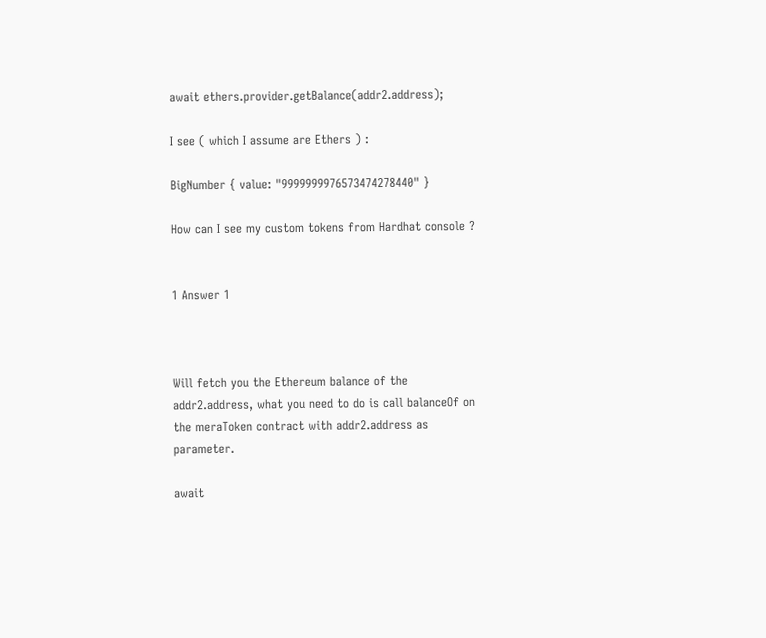await ethers.provider.getBalance(addr2.address);

I see ( which I assume are Ethers ) :

BigNumber { value: "9999999976573474278440" }

How can I see my custom tokens from Hardhat console ?


1 Answer 1



Will fetch you the Ethereum balance of the addr2.address, what you need to do is call balanceOf on the meraToken contract with addr2.address as parameter.

await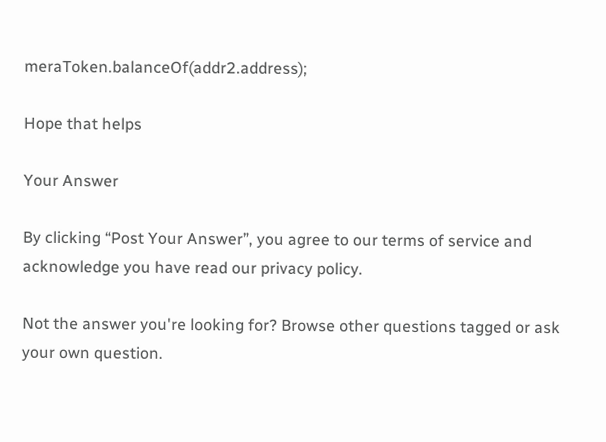meraToken.balanceOf(addr2.address);

Hope that helps

Your Answer

By clicking “Post Your Answer”, you agree to our terms of service and acknowledge you have read our privacy policy.

Not the answer you're looking for? Browse other questions tagged or ask your own question.